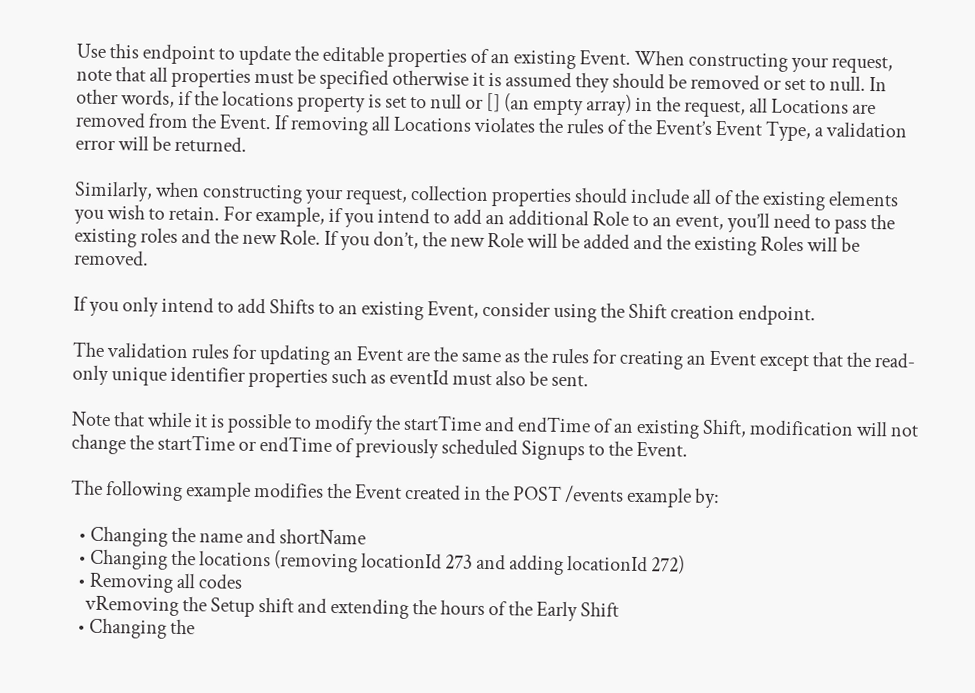Use this endpoint to update the editable properties of an existing Event. When constructing your request, note that all properties must be specified otherwise it is assumed they should be removed or set to null. In other words, if the locations property is set to null or [] (an empty array) in the request, all Locations are removed from the Event. If removing all Locations violates the rules of the Event’s Event Type, a validation error will be returned.

Similarly, when constructing your request, collection properties should include all of the existing elements you wish to retain. For example, if you intend to add an additional Role to an event, you’ll need to pass the existing roles and the new Role. If you don’t, the new Role will be added and the existing Roles will be removed.

If you only intend to add Shifts to an existing Event, consider using the Shift creation endpoint.

The validation rules for updating an Event are the same as the rules for creating an Event except that the read-only unique identifier properties such as eventId must also be sent.

Note that while it is possible to modify the startTime and endTime of an existing Shift, modification will not change the startTime or endTime of previously scheduled Signups to the Event.

The following example modifies the Event created in the POST /events example by:

  • Changing the name and shortName
  • Changing the locations (removing locationId 273 and adding locationId 272)
  • Removing all codes
    vRemoving the Setup shift and extending the hours of the Early Shift
  • Changing the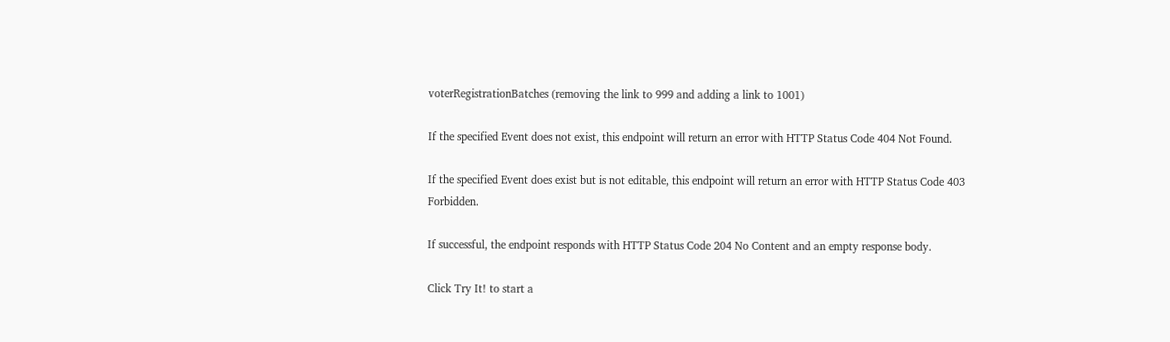voterRegistrationBatches (removing the link to 999 and adding a link to 1001)

If the specified Event does not exist, this endpoint will return an error with HTTP Status Code 404 Not Found.

If the specified Event does exist but is not editable, this endpoint will return an error with HTTP Status Code 403 Forbidden.

If successful, the endpoint responds with HTTP Status Code 204 No Content and an empty response body.

Click Try It! to start a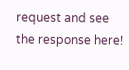request and see the response here!